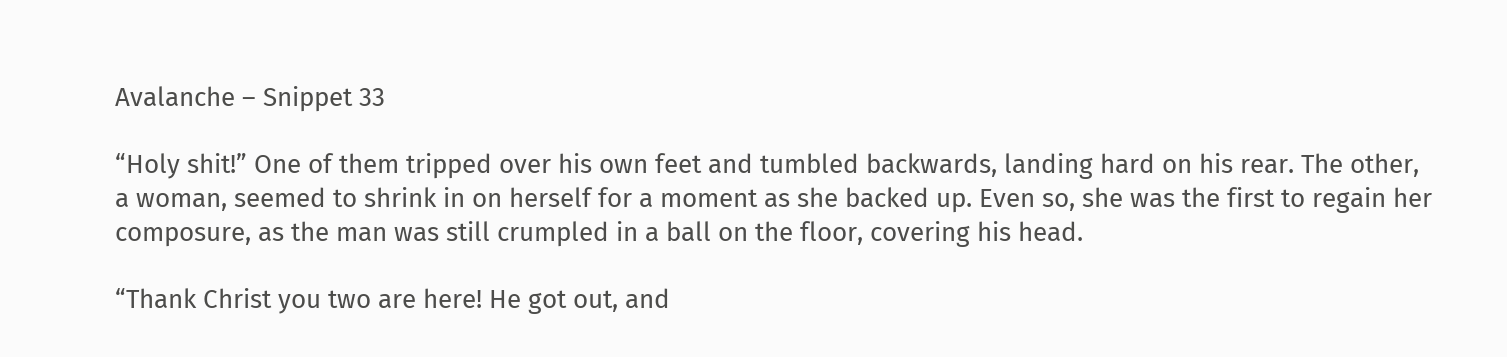Avalanche – Snippet 33

“Holy shit!” One of them tripped over his own feet and tumbled backwards, landing hard on his rear. The other, a woman, seemed to shrink in on herself for a moment as she backed up. Even so, she was the first to regain her composure, as the man was still crumpled in a ball on the floor, covering his head.

“Thank Christ you two are here! He got out, and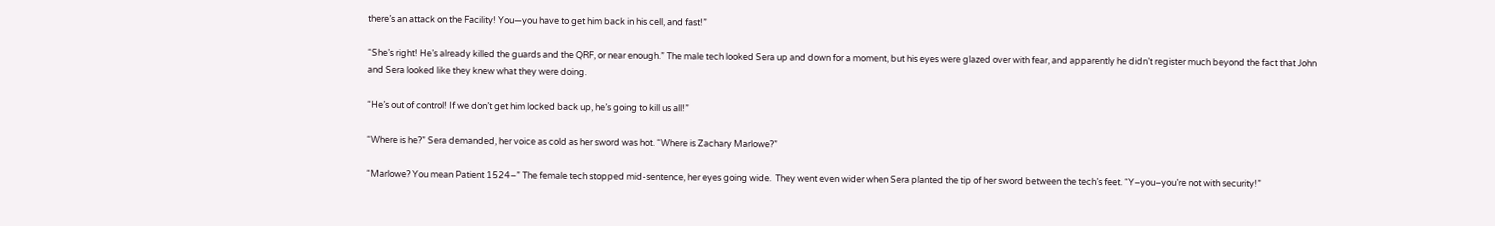there’s an attack on the Facility! You—you have to get him back in his cell, and fast!”

“She’s right! He’s already killed the guards and the QRF, or near enough.” The male tech looked Sera up and down for a moment, but his eyes were glazed over with fear, and apparently he didn’t register much beyond the fact that John and Sera looked like they knew what they were doing.

“He’s out of control! If we don’t get him locked back up, he’s going to kill us all!”

“Where is he?” Sera demanded, her voice as cold as her sword was hot. “Where is Zachary Marlowe?”

“Marlowe? You mean Patient 1524–” The female tech stopped mid-sentence, her eyes going wide.  They went even wider when Sera planted the tip of her sword between the tech’s feet. “Y–you–you’re not with security!”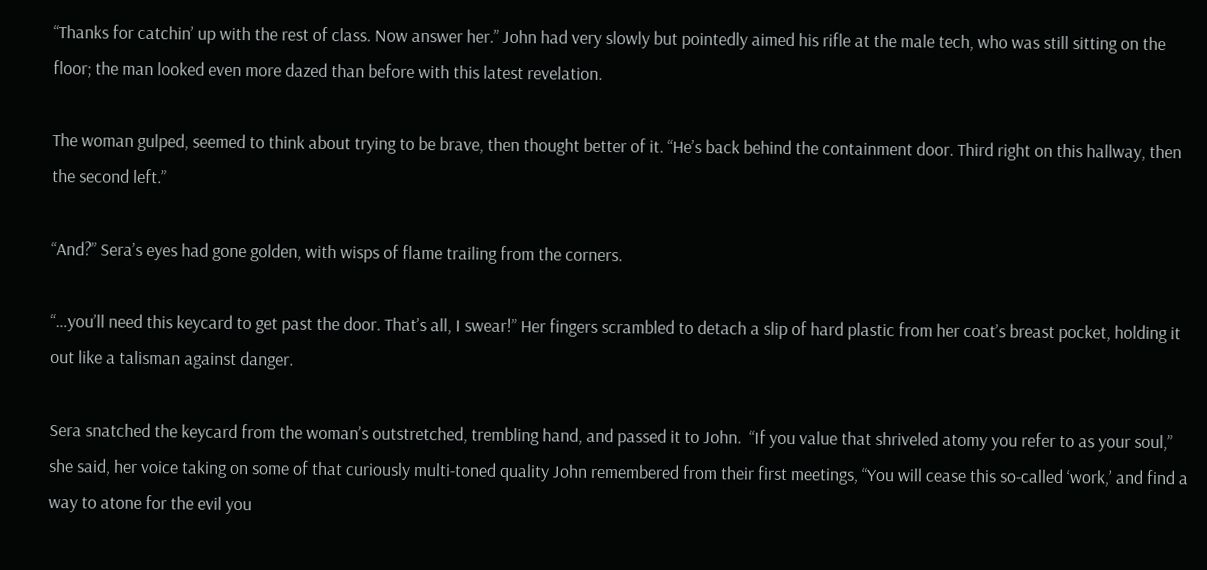“Thanks for catchin’ up with the rest of class. Now answer her.” John had very slowly but pointedly aimed his rifle at the male tech, who was still sitting on the floor; the man looked even more dazed than before with this latest revelation.

The woman gulped, seemed to think about trying to be brave, then thought better of it. “He’s back behind the containment door. Third right on this hallway, then the second left.”

“And?” Sera’s eyes had gone golden, with wisps of flame trailing from the corners.

“…you’ll need this keycard to get past the door. That’s all, I swear!” Her fingers scrambled to detach a slip of hard plastic from her coat’s breast pocket, holding it out like a talisman against danger.

Sera snatched the keycard from the woman’s outstretched, trembling hand, and passed it to John.  “If you value that shriveled atomy you refer to as your soul,” she said, her voice taking on some of that curiously multi-toned quality John remembered from their first meetings, “You will cease this so-called ‘work,’ and find a way to atone for the evil you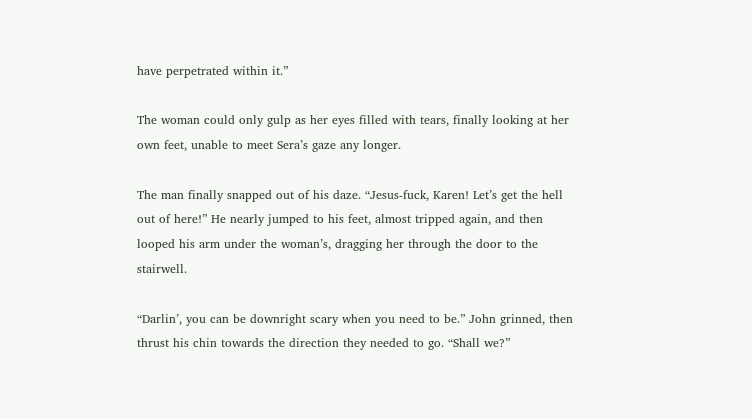have perpetrated within it.”

The woman could only gulp as her eyes filled with tears, finally looking at her own feet, unable to meet Sera’s gaze any longer.

The man finally snapped out of his daze. “Jesus-fuck, Karen! Let’s get the hell out of here!” He nearly jumped to his feet, almost tripped again, and then looped his arm under the woman’s, dragging her through the door to the stairwell.

“Darlin’, you can be downright scary when you need to be.” John grinned, then thrust his chin towards the direction they needed to go. “Shall we?”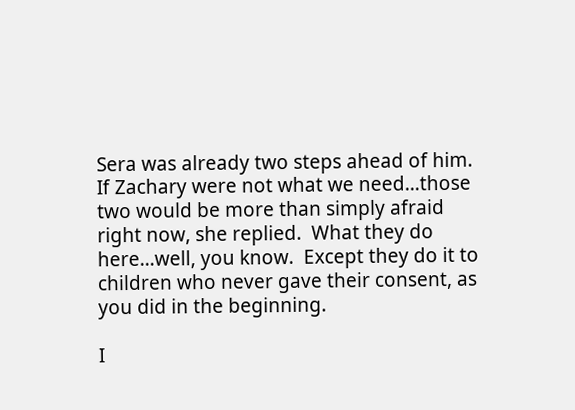Sera was already two steps ahead of him.  If Zachary were not what we need…those two would be more than simply afraid right now, she replied.  What they do here…well, you know.  Except they do it to children who never gave their consent, as you did in the beginning.

I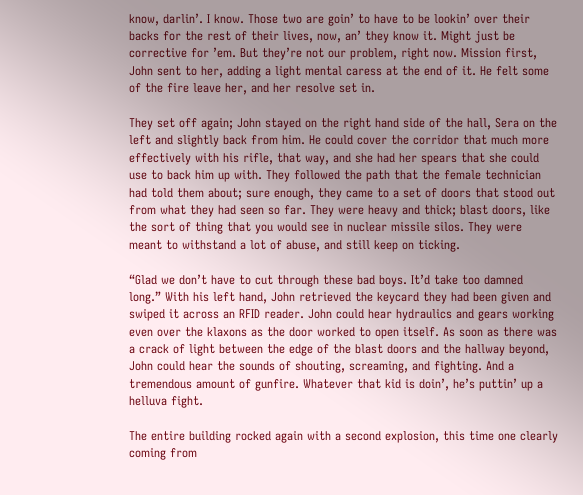know, darlin’. I know. Those two are goin’ to have to be lookin’ over their backs for the rest of their lives, now, an’ they know it. Might just be corrective for ’em. But they’re not our problem, right now. Mission first, John sent to her, adding a light mental caress at the end of it. He felt some of the fire leave her, and her resolve set in.

They set off again; John stayed on the right hand side of the hall, Sera on the left and slightly back from him. He could cover the corridor that much more effectively with his rifle, that way, and she had her spears that she could use to back him up with. They followed the path that the female technician had told them about; sure enough, they came to a set of doors that stood out from what they had seen so far. They were heavy and thick; blast doors, like the sort of thing that you would see in nuclear missile silos. They were meant to withstand a lot of abuse, and still keep on ticking.

“Glad we don’t have to cut through these bad boys. It’d take too damned long.” With his left hand, John retrieved the keycard they had been given and swiped it across an RFID reader. John could hear hydraulics and gears working even over the klaxons as the door worked to open itself. As soon as there was a crack of light between the edge of the blast doors and the hallway beyond, John could hear the sounds of shouting, screaming, and fighting. And a tremendous amount of gunfire. Whatever that kid is doin’, he’s puttin’ up a helluva fight.

The entire building rocked again with a second explosion, this time one clearly coming from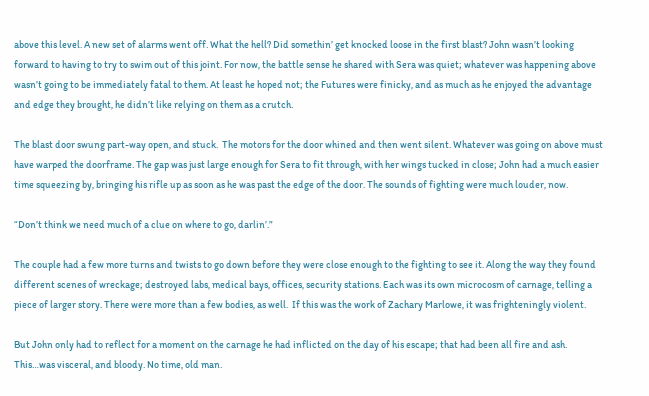above this level. A new set of alarms went off. What the hell? Did somethin’ get knocked loose in the first blast? John wasn’t looking forward to having to try to swim out of this joint. For now, the battle sense he shared with Sera was quiet; whatever was happening above wasn’t going to be immediately fatal to them. At least he hoped not; the Futures were finicky, and as much as he enjoyed the advantage and edge they brought, he didn’t like relying on them as a crutch.

The blast door swung part-way open, and stuck.  The motors for the door whined and then went silent. Whatever was going on above must have warped the doorframe. The gap was just large enough for Sera to fit through, with her wings tucked in close; John had a much easier time squeezing by, bringing his rifle up as soon as he was past the edge of the door. The sounds of fighting were much louder, now.

“Don’t think we need much of a clue on where to go, darlin’.”

The couple had a few more turns and twists to go down before they were close enough to the fighting to see it. Along the way they found different scenes of wreckage; destroyed labs, medical bays, offices, security stations. Each was its own microcosm of carnage, telling a piece of larger story. There were more than a few bodies, as well.  If this was the work of Zachary Marlowe, it was frighteningly violent.

But John only had to reflect for a moment on the carnage he had inflicted on the day of his escape; that had been all fire and ash. This…was visceral, and bloody. No time, old man.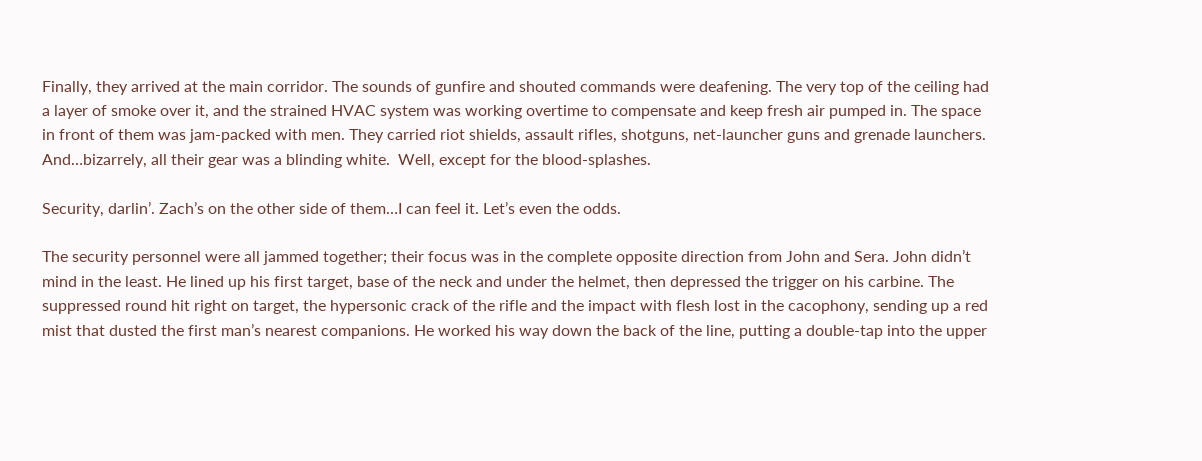Finally, they arrived at the main corridor. The sounds of gunfire and shouted commands were deafening. The very top of the ceiling had a layer of smoke over it, and the strained HVAC system was working overtime to compensate and keep fresh air pumped in. The space in front of them was jam-packed with men. They carried riot shields, assault rifles, shotguns, net-launcher guns and grenade launchers. And…bizarrely, all their gear was a blinding white.  Well, except for the blood-splashes.

Security, darlin’. Zach’s on the other side of them…I can feel it. Let’s even the odds.

The security personnel were all jammed together; their focus was in the complete opposite direction from John and Sera. John didn’t mind in the least. He lined up his first target, base of the neck and under the helmet, then depressed the trigger on his carbine. The suppressed round hit right on target, the hypersonic crack of the rifle and the impact with flesh lost in the cacophony, sending up a red mist that dusted the first man’s nearest companions. He worked his way down the back of the line, putting a double-tap into the upper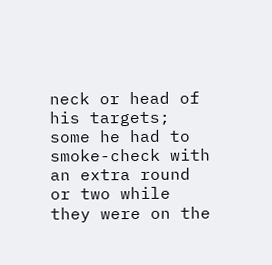neck or head of his targets; some he had to smoke-check with an extra round or two while they were on the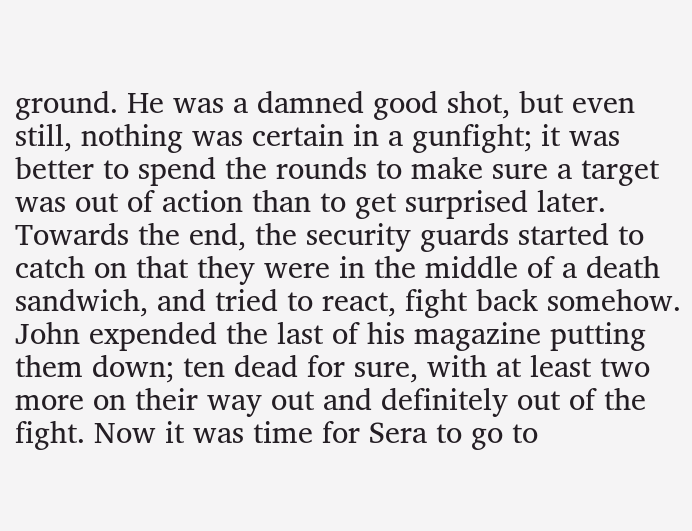ground. He was a damned good shot, but even still, nothing was certain in a gunfight; it was better to spend the rounds to make sure a target was out of action than to get surprised later. Towards the end, the security guards started to catch on that they were in the middle of a death sandwich, and tried to react, fight back somehow. John expended the last of his magazine putting them down; ten dead for sure, with at least two more on their way out and definitely out of the fight. Now it was time for Sera to go to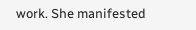work. She manifested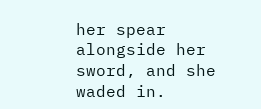her spear alongside her sword, and she waded in.